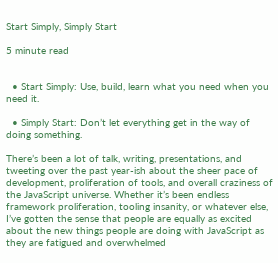Start Simply, Simply Start

5 minute read


  • Start Simply: Use, build, learn what you need when you need it.

  • Simply Start: Don’t let everything get in the way of doing something.

There’s been a lot of talk, writing, presentations, and tweeting over the past year-ish about the sheer pace of development, proliferation of tools, and overall craziness of the JavaScript universe. Whether it’s been endless framework proliferation, tooling insanity, or whatever else, I’ve gotten the sense that people are equally as excited about the new things people are doing with JavaScript as they are fatigued and overwhelmed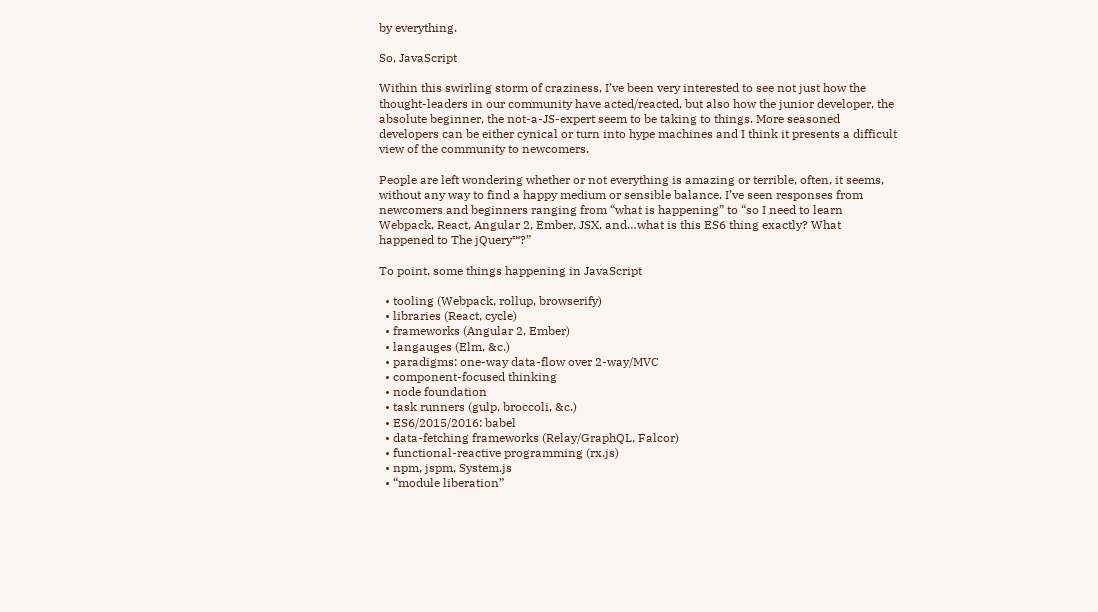by everything.

So, JavaScript

Within this swirling storm of craziness, I’ve been very interested to see not just how the thought-leaders in our community have acted/reacted, but also how the junior developer, the absolute beginner, the not-a-JS-expert seem to be taking to things. More seasoned developers can be either cynical or turn into hype machines and I think it presents a difficult view of the community to newcomers.

People are left wondering whether or not everything is amazing or terrible, often, it seems, without any way to find a happy medium or sensible balance. I’ve seen responses from newcomers and beginners ranging from “what is happening” to “so I need to learn Webpack, React, Angular 2, Ember, JSX, and…what is this ES6 thing exactly? What happened to The jQuery™?”

To point, some things happening in JavaScript

  • tooling (Webpack, rollup, browserify)
  • libraries (React, cycle)
  • frameworks (Angular 2, Ember)
  • langauges (Elm, &c.)
  • paradigms: one-way data-flow over 2-way/MVC
  • component-focused thinking
  • node foundation
  • task runners (gulp, broccoli, &c.)
  • ES6/2015/2016: babel
  • data-fetching frameworks (Relay/GraphQL, Falcor)
  • functional-reactive programming (rx.js)
  • npm, jspm, System.js
  • “module liberation”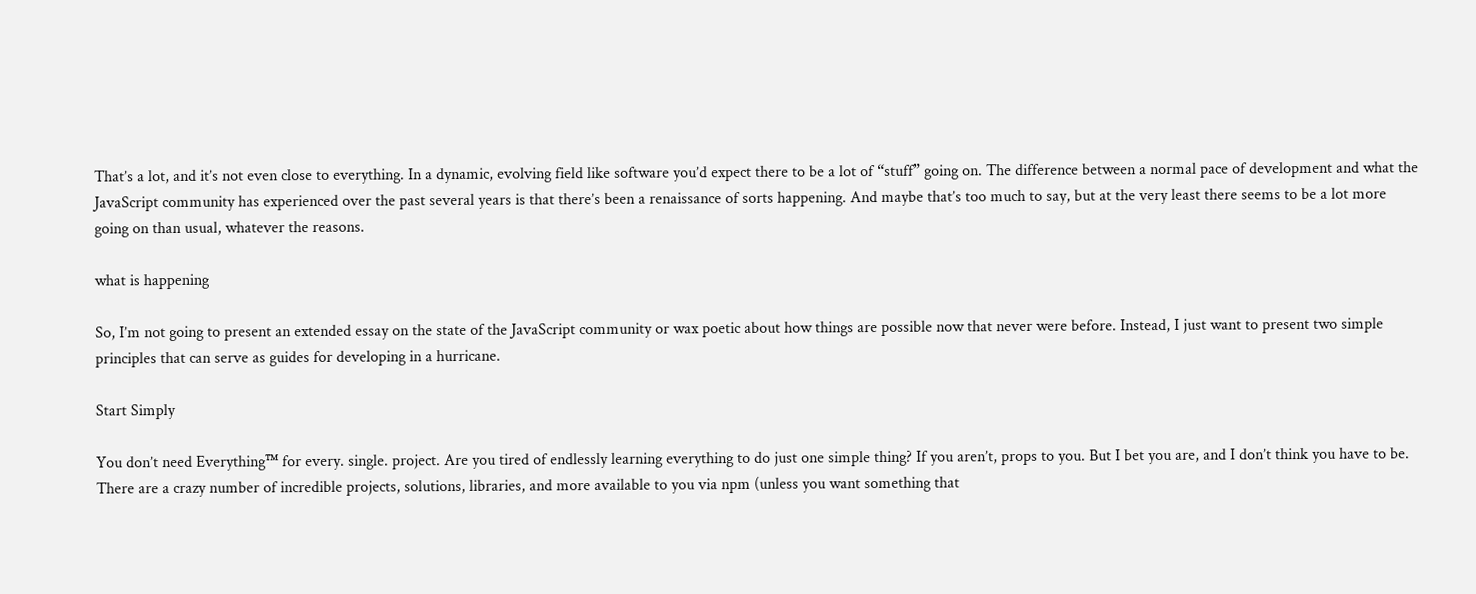That’s a lot, and it’s not even close to everything. In a dynamic, evolving field like software you’d expect there to be a lot of “stuff” going on. The difference between a normal pace of development and what the JavaScript community has experienced over the past several years is that there’s been a renaissance of sorts happening. And maybe that’s too much to say, but at the very least there seems to be a lot more going on than usual, whatever the reasons.

what is happening

So, I’m not going to present an extended essay on the state of the JavaScript community or wax poetic about how things are possible now that never were before. Instead, I just want to present two simple principles that can serve as guides for developing in a hurricane.

Start Simply

You don’t need Everything™ for every. single. project. Are you tired of endlessly learning everything to do just one simple thing? If you aren’t, props to you. But I bet you are, and I don’t think you have to be. There are a crazy number of incredible projects, solutions, libraries, and more available to you via npm (unless you want something that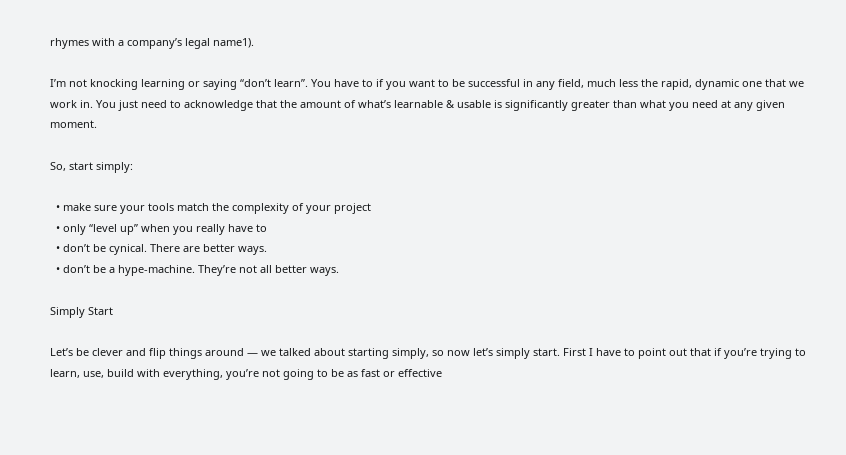rhymes with a company’s legal name1).

I’m not knocking learning or saying “don’t learn”. You have to if you want to be successful in any field, much less the rapid, dynamic one that we work in. You just need to acknowledge that the amount of what’s learnable & usable is significantly greater than what you need at any given moment.

So, start simply:

  • make sure your tools match the complexity of your project
  • only “level up” when you really have to
  • don’t be cynical. There are better ways.
  • don’t be a hype-machine. They’re not all better ways.

Simply Start

Let’s be clever and flip things around — we talked about starting simply, so now let’s simply start. First I have to point out that if you’re trying to learn, use, build with everything, you’re not going to be as fast or effective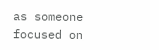as someone focused on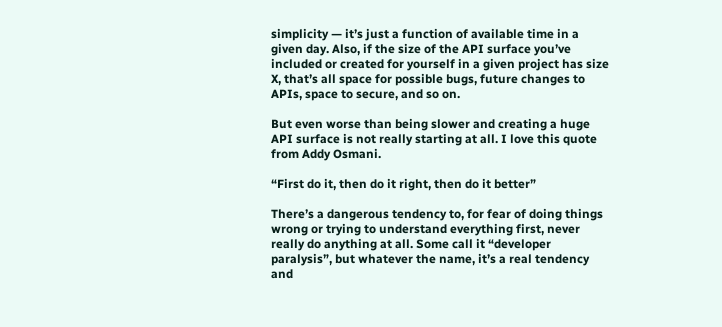simplicity — it’s just a function of available time in a given day. Also, if the size of the API surface you’ve included or created for yourself in a given project has size X, that’s all space for possible bugs, future changes to APIs, space to secure, and so on.

But even worse than being slower and creating a huge API surface is not really starting at all. I love this quote from Addy Osmani.

“First do it, then do it right, then do it better”

There’s a dangerous tendency to, for fear of doing things wrong or trying to understand everything first, never really do anything at all. Some call it “developer paralysis”, but whatever the name, it’s a real tendency and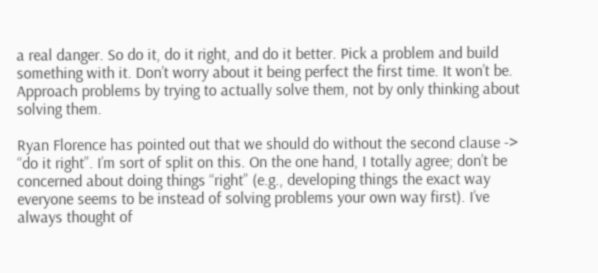a real danger. So do it, do it right, and do it better. Pick a problem and build something with it. Don’t worry about it being perfect the first time. It won’t be. Approach problems by trying to actually solve them, not by only thinking about solving them.

Ryan Florence has pointed out that we should do without the second clause -> “do it right”. I’m sort of split on this. On the one hand, I totally agree; don’t be concerned about doing things “right” (e.g., developing things the exact way everyone seems to be instead of solving problems your own way first). I’ve always thought of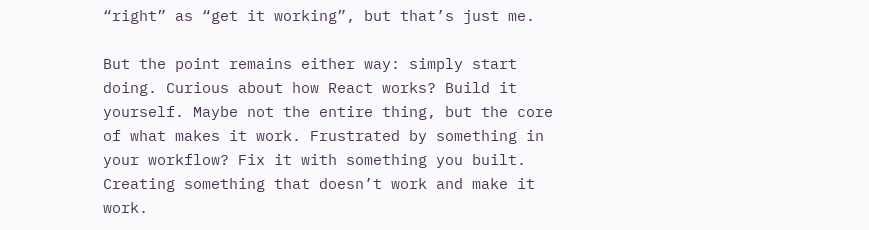“right” as “get it working”, but that’s just me.

But the point remains either way: simply start doing. Curious about how React works? Build it yourself. Maybe not the entire thing, but the core of what makes it work. Frustrated by something in your workflow? Fix it with something you built. Creating something that doesn’t work and make it work.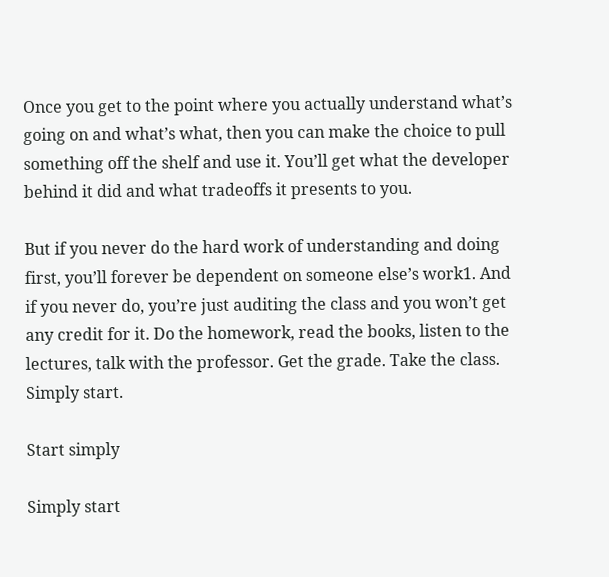Once you get to the point where you actually understand what’s going on and what’s what, then you can make the choice to pull something off the shelf and use it. You’ll get what the developer behind it did and what tradeoffs it presents to you.

But if you never do the hard work of understanding and doing first, you’ll forever be dependent on someone else’s work1. And if you never do, you’re just auditing the class and you won’t get any credit for it. Do the homework, read the books, listen to the lectures, talk with the professor. Get the grade. Take the class. Simply start.

Start simply

Simply start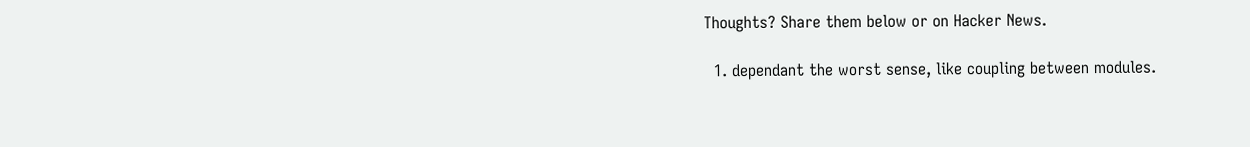Thoughts? Share them below or on Hacker News.

  1. dependant the worst sense, like coupling between modules.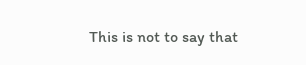This is not to say that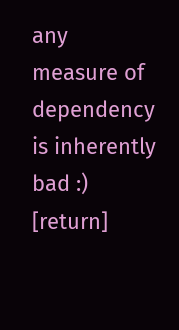any measure of dependency is inherently bad :) [return]